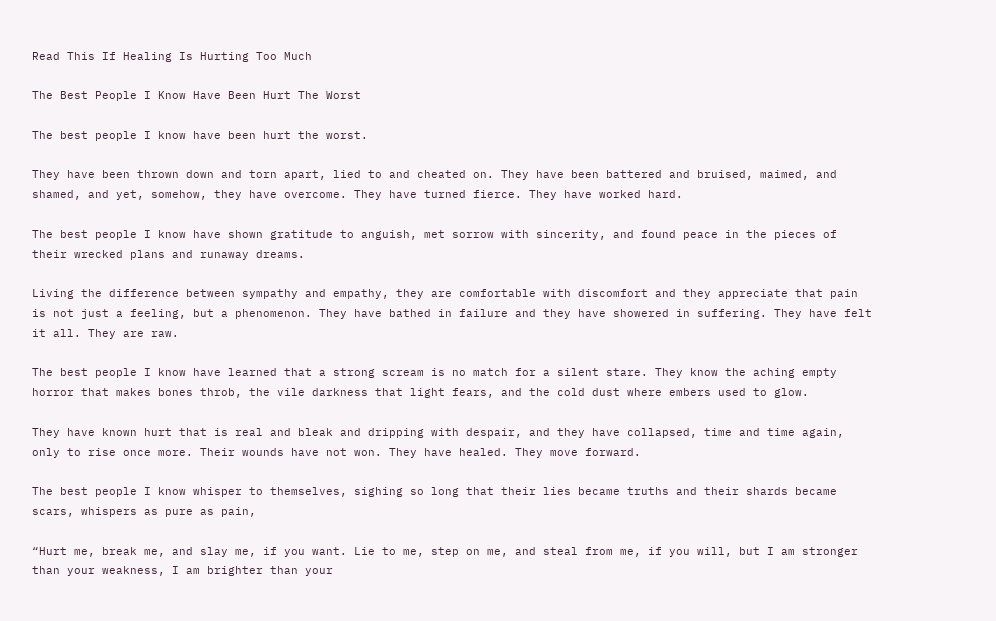Read This If Healing Is Hurting Too Much

The Best People I Know Have Been Hurt The Worst

The best people I know have been hurt the worst.

They have been thrown down and torn apart, lied to and cheated on. They have been battered and bruised, maimed, and shamed, and yet, somehow, they have overcome. They have turned fierce. They have worked hard.

The best people I know have shown gratitude to anguish, met sorrow with sincerity, and found peace in the pieces of their wrecked plans and runaway dreams.

Living the difference between sympathy and empathy, they are comfortable with discomfort and they appreciate that pain is not just a feeling, but a phenomenon. They have bathed in failure and they have showered in suffering. They have felt it all. They are raw.

The best people I know have learned that a strong scream is no match for a silent stare. They know the aching empty horror that makes bones throb, the vile darkness that light fears, and the cold dust where embers used to glow.

They have known hurt that is real and bleak and dripping with despair, and they have collapsed, time and time again, only to rise once more. Their wounds have not won. They have healed. They move forward.

The best people I know whisper to themselves, sighing so long that their lies became truths and their shards became scars, whispers as pure as pain,

“Hurt me, break me, and slay me, if you want. Lie to me, step on me, and steal from me, if you will, but I am stronger than your weakness, I am brighter than your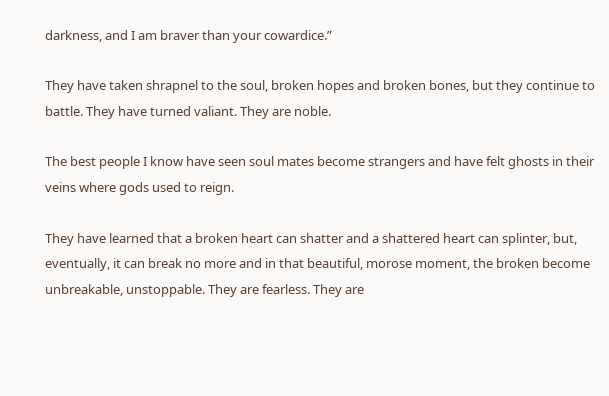darkness, and I am braver than your cowardice.”

They have taken shrapnel to the soul, broken hopes and broken bones, but they continue to battle. They have turned valiant. They are noble.

The best people I know have seen soul mates become strangers and have felt ghosts in their veins where gods used to reign.

They have learned that a broken heart can shatter and a shattered heart can splinter, but, eventually, it can break no more and in that beautiful, morose moment, the broken become unbreakable, unstoppable. They are fearless. They are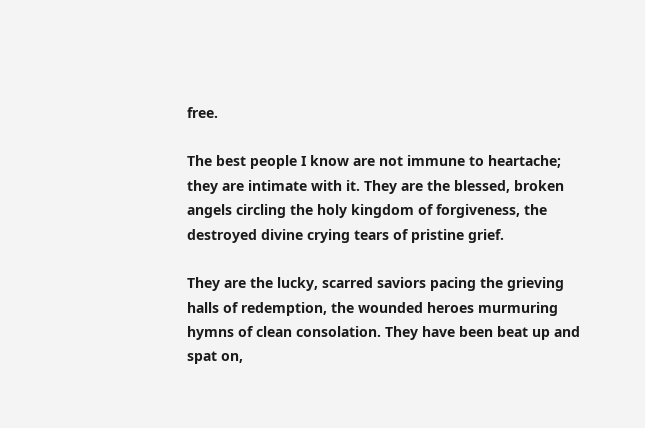free.

The best people I know are not immune to heartache; they are intimate with it. They are the blessed, broken angels circling the holy kingdom of forgiveness, the destroyed divine crying tears of pristine grief.

They are the lucky, scarred saviors pacing the grieving halls of redemption, the wounded heroes murmuring hymns of clean consolation. They have been beat up and spat on,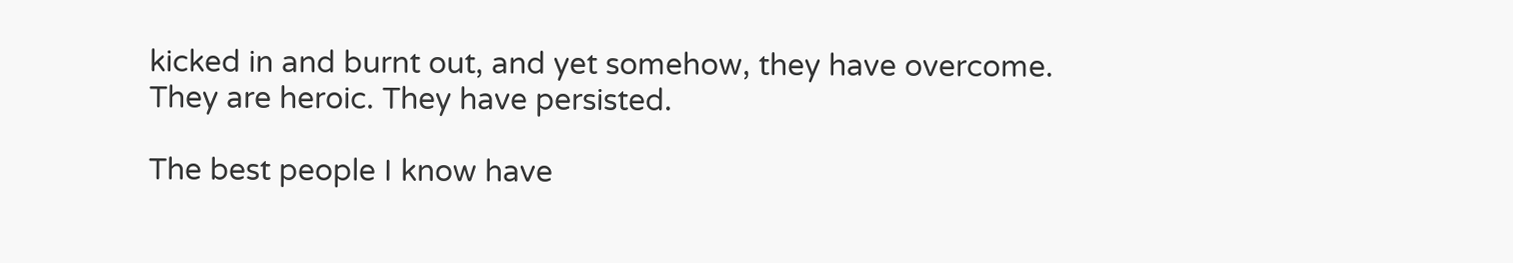kicked in and burnt out, and yet somehow, they have overcome. They are heroic. They have persisted.

The best people I know have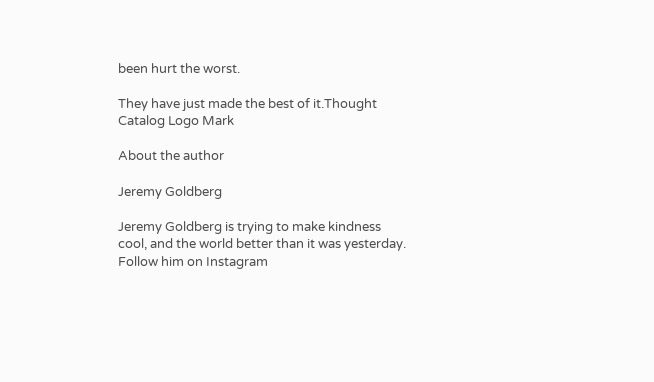been hurt the worst.

They have just made the best of it.Thought Catalog Logo Mark

About the author

Jeremy Goldberg

Jeremy Goldberg is trying to make kindness cool, and the world better than it was yesterday. Follow him on Instagram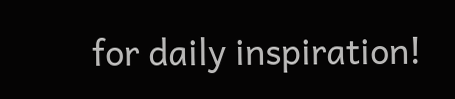for daily inspiration!